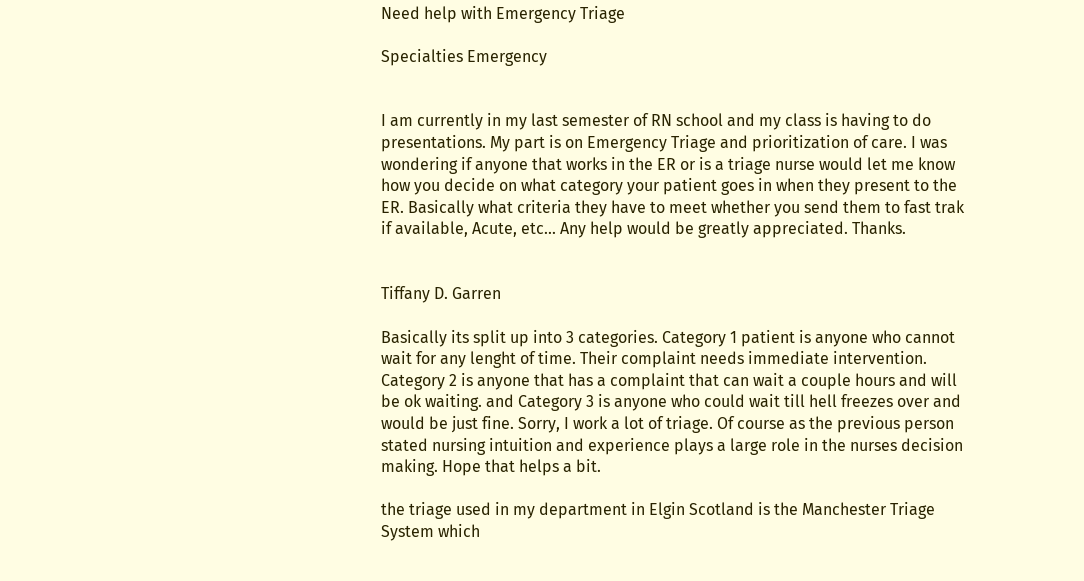Need help with Emergency Triage

Specialties Emergency


I am currently in my last semester of RN school and my class is having to do presentations. My part is on Emergency Triage and prioritization of care. I was wondering if anyone that works in the ER or is a triage nurse would let me know how you decide on what category your patient goes in when they present to the ER. Basically what criteria they have to meet whether you send them to fast trak if available, Acute, etc... Any help would be greatly appreciated. Thanks.


Tiffany D. Garren

Basically its split up into 3 categories. Category 1 patient is anyone who cannot wait for any lenght of time. Their complaint needs immediate intervention. Category 2 is anyone that has a complaint that can wait a couple hours and will be ok waiting. and Category 3 is anyone who could wait till hell freezes over and would be just fine. Sorry, I work a lot of triage. Of course as the previous person stated nursing intuition and experience plays a large role in the nurses decision making. Hope that helps a bit.

the triage used in my department in Elgin Scotland is the Manchester Triage System which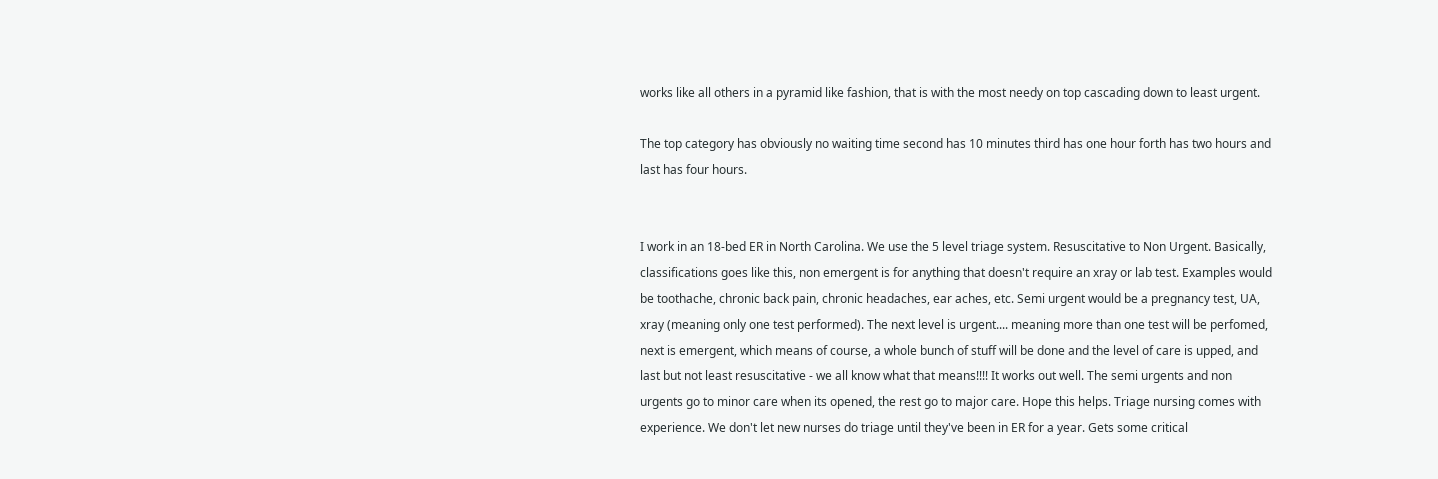works like all others in a pyramid like fashion, that is with the most needy on top cascading down to least urgent.

The top category has obviously no waiting time second has 10 minutes third has one hour forth has two hours and last has four hours.


I work in an 18-bed ER in North Carolina. We use the 5 level triage system. Resuscitative to Non Urgent. Basically, classifications goes like this, non emergent is for anything that doesn't require an xray or lab test. Examples would be toothache, chronic back pain, chronic headaches, ear aches, etc. Semi urgent would be a pregnancy test, UA, xray (meaning only one test performed). The next level is urgent.... meaning more than one test will be perfomed, next is emergent, which means of course, a whole bunch of stuff will be done and the level of care is upped, and last but not least resuscitative - we all know what that means!!!! It works out well. The semi urgents and non urgents go to minor care when its opened, the rest go to major care. Hope this helps. Triage nursing comes with experience. We don't let new nurses do triage until they've been in ER for a year. Gets some critical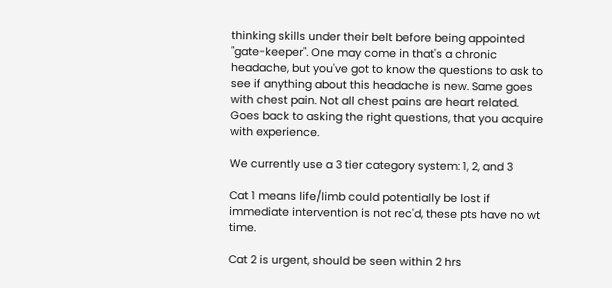thinking skills under their belt before being appointed "gate-keeper". One may come in that's a chronic headache, but you've got to know the questions to ask to see if anything about this headache is new. Same goes with chest pain. Not all chest pains are heart related. Goes back to asking the right questions, that you acquire with experience.

We currently use a 3 tier category system: 1, 2, and 3

Cat 1 means life/limb could potentially be lost if immediate intervention is not rec'd, these pts have no wt time.

Cat 2 is urgent, should be seen within 2 hrs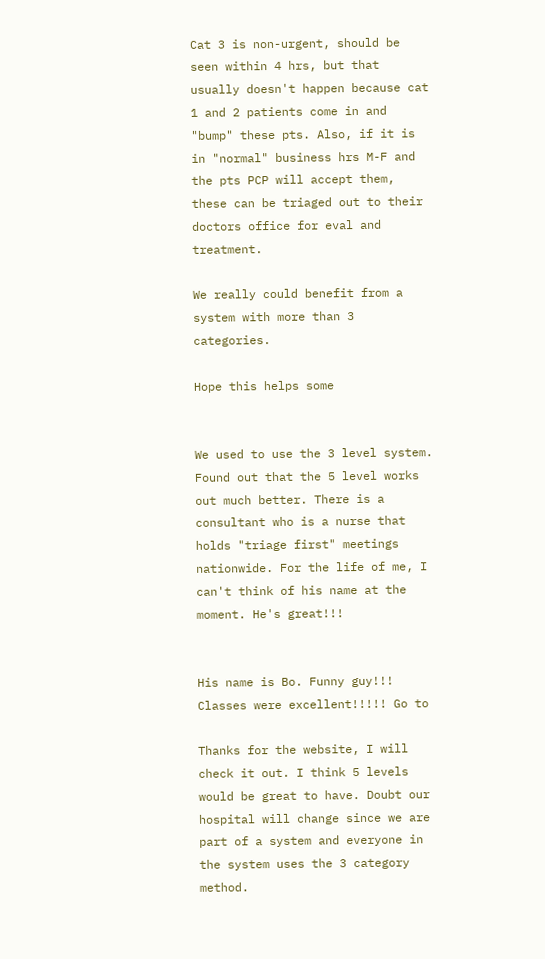Cat 3 is non-urgent, should be seen within 4 hrs, but that usually doesn't happen because cat 1 and 2 patients come in and "bump" these pts. Also, if it is in "normal" business hrs M-F and the pts PCP will accept them, these can be triaged out to their doctors office for eval and treatment.

We really could benefit from a system with more than 3 categories.

Hope this helps some


We used to use the 3 level system. Found out that the 5 level works out much better. There is a consultant who is a nurse that holds "triage first" meetings nationwide. For the life of me, I can't think of his name at the moment. He's great!!!


His name is Bo. Funny guy!!! Classes were excellent!!!!! Go to

Thanks for the website, I will check it out. I think 5 levels would be great to have. Doubt our hospital will change since we are part of a system and everyone in the system uses the 3 category method.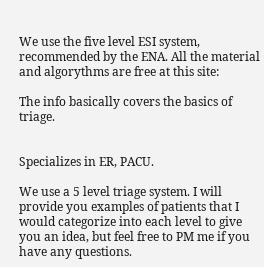We use the five level ESI system, recommended by the ENA. All the material and algorythms are free at this site:

The info basically covers the basics of triage.


Specializes in ER, PACU.

We use a 5 level triage system. I will provide you examples of patients that I would categorize into each level to give you an idea, but feel free to PM me if you have any questions.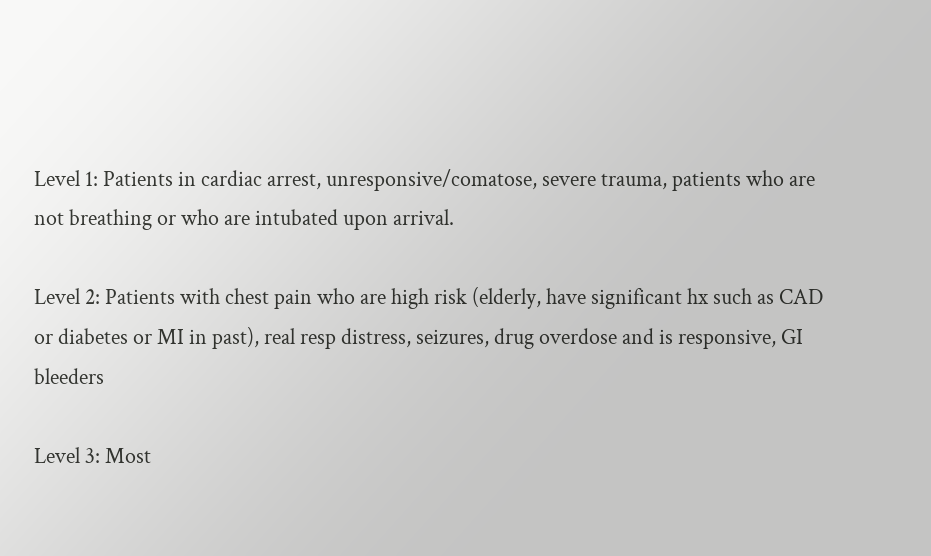Level 1: Patients in cardiac arrest, unresponsive/comatose, severe trauma, patients who are not breathing or who are intubated upon arrival.

Level 2: Patients with chest pain who are high risk (elderly, have significant hx such as CAD or diabetes or MI in past), real resp distress, seizures, drug overdose and is responsive, GI bleeders

Level 3: Most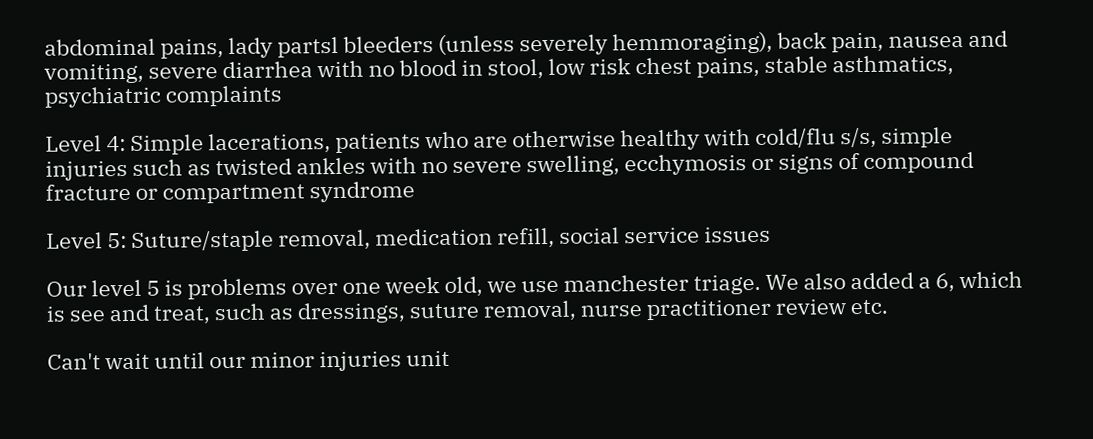abdominal pains, lady partsl bleeders (unless severely hemmoraging), back pain, nausea and vomiting, severe diarrhea with no blood in stool, low risk chest pains, stable asthmatics, psychiatric complaints

Level 4: Simple lacerations, patients who are otherwise healthy with cold/flu s/s, simple injuries such as twisted ankles with no severe swelling, ecchymosis or signs of compound fracture or compartment syndrome

Level 5: Suture/staple removal, medication refill, social service issues

Our level 5 is problems over one week old, we use manchester triage. We also added a 6, which is see and treat, such as dressings, suture removal, nurse practitioner review etc.

Can't wait until our minor injuries unit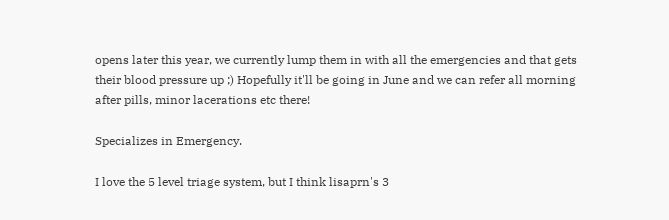opens later this year, we currently lump them in with all the emergencies and that gets their blood pressure up ;) Hopefully it'll be going in June and we can refer all morning after pills, minor lacerations etc there!

Specializes in Emergency.

I love the 5 level triage system, but I think lisaprn's 3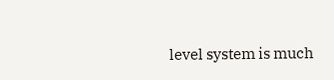level system is much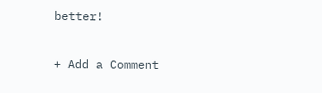better!

+ Add a Comment